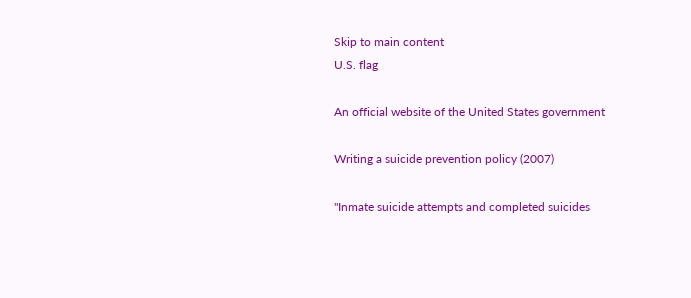Skip to main content
U.S. flag

An official website of the United States government

Writing a suicide prevention policy (2007)

"Inmate suicide attempts and completed suicides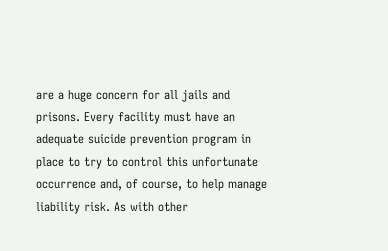are a huge concern for all jails and prisons. Every facility must have an adequate suicide prevention program in place to try to control this unfortunate occurrence and, of course, to help manage liability risk. As with other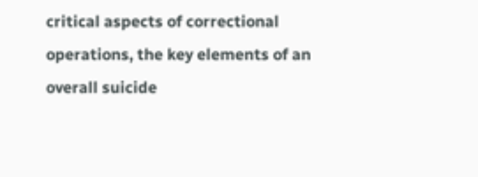critical aspects of correctional operations, the key elements of an overall suicide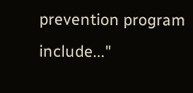prevention program include..."